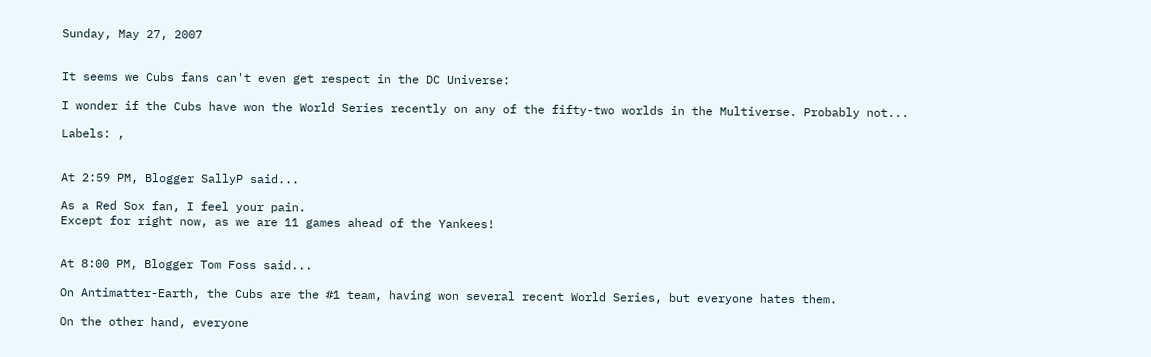Sunday, May 27, 2007


It seems we Cubs fans can't even get respect in the DC Universe:

I wonder if the Cubs have won the World Series recently on any of the fifty-two worlds in the Multiverse. Probably not...

Labels: ,


At 2:59 PM, Blogger SallyP said...

As a Red Sox fan, I feel your pain.
Except for right now, as we are 11 games ahead of the Yankees!


At 8:00 PM, Blogger Tom Foss said...

On Antimatter-Earth, the Cubs are the #1 team, having won several recent World Series, but everyone hates them.

On the other hand, everyone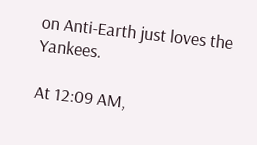on Anti-Earth just loves the Yankees.

At 12:09 AM,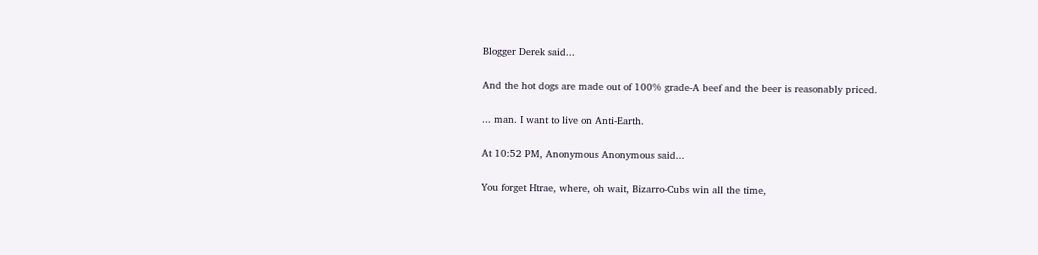Blogger Derek said...

And the hot dogs are made out of 100% grade-A beef and the beer is reasonably priced.

... man. I want to live on Anti-Earth.

At 10:52 PM, Anonymous Anonymous said...

You forget Htrae, where, oh wait, Bizarro-Cubs win all the time,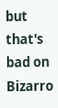but that's bad on Bizarro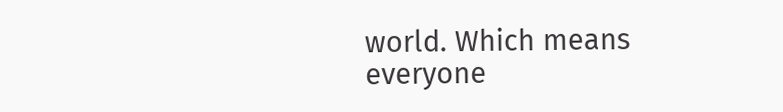world. Which means everyone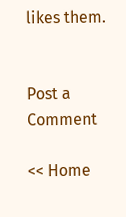likes them.


Post a Comment

<< Home